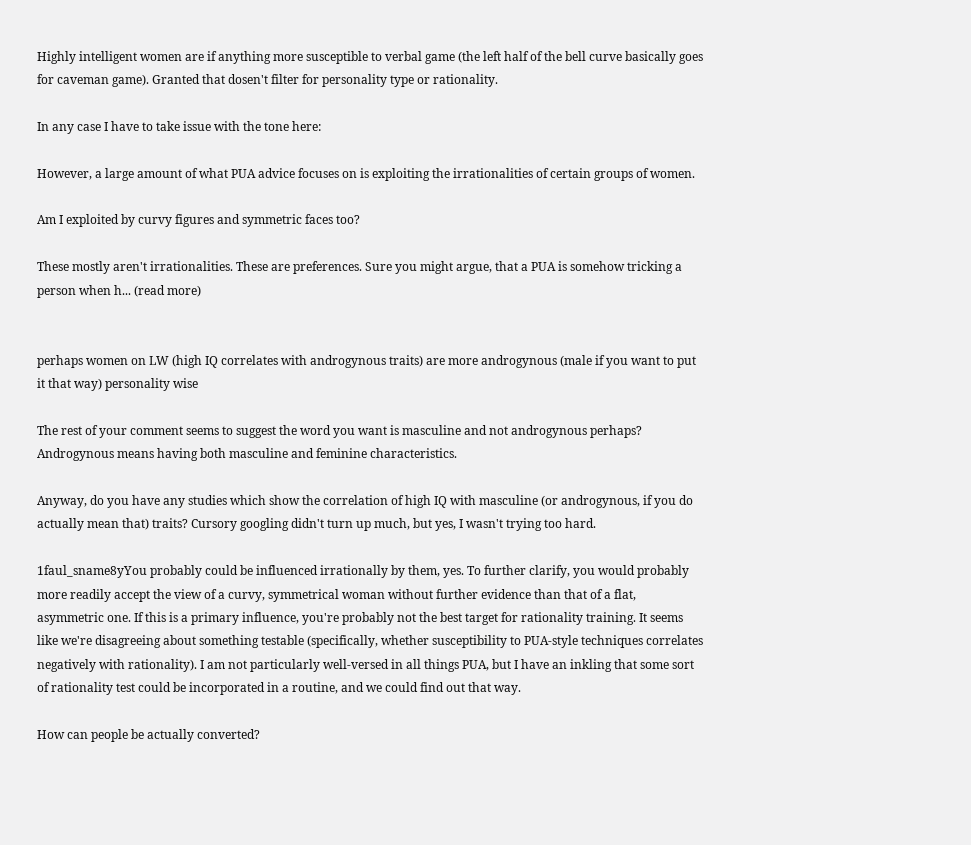Highly intelligent women are if anything more susceptible to verbal game (the left half of the bell curve basically goes for caveman game). Granted that dosen't filter for personality type or rationality.

In any case I have to take issue with the tone here:

However, a large amount of what PUA advice focuses on is exploiting the irrationalities of certain groups of women.

Am I exploited by curvy figures and symmetric faces too?

These mostly aren't irrationalities. These are preferences. Sure you might argue, that a PUA is somehow tricking a person when h... (read more)


perhaps women on LW (high IQ correlates with androgynous traits) are more androgynous (male if you want to put it that way) personality wise

The rest of your comment seems to suggest the word you want is masculine and not androgynous perhaps? Androgynous means having both masculine and feminine characteristics.

Anyway, do you have any studies which show the correlation of high IQ with masculine (or androgynous, if you do actually mean that) traits? Cursory googling didn't turn up much, but yes, I wasn't trying too hard.

1faul_sname8yYou probably could be influenced irrationally by them, yes. To further clarify, you would probably more readily accept the view of a curvy, symmetrical woman without further evidence than that of a flat, asymmetric one. If this is a primary influence, you're probably not the best target for rationality training. It seems like we're disagreeing about something testable (specifically, whether susceptibility to PUA-style techniques correlates negatively with rationality). I am not particularly well-versed in all things PUA, but I have an inkling that some sort of rationality test could be incorporated in a routine, and we could find out that way.

How can people be actually converted?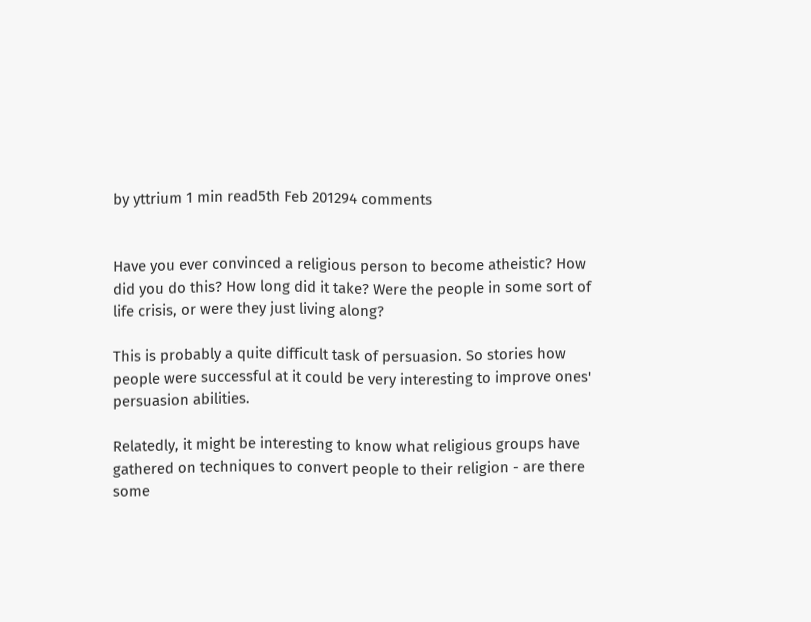by yttrium 1 min read5th Feb 201294 comments


Have you ever convinced a religious person to become atheistic? How did you do this? How long did it take? Were the people in some sort of life crisis, or were they just living along?

This is probably a quite difficult task of persuasion. So stories how people were successful at it could be very interesting to improve ones' persuasion abilities.

Relatedly, it might be interesting to know what religious groups have gathered on techniques to convert people to their religion - are there some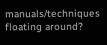manuals/techniques floating around?